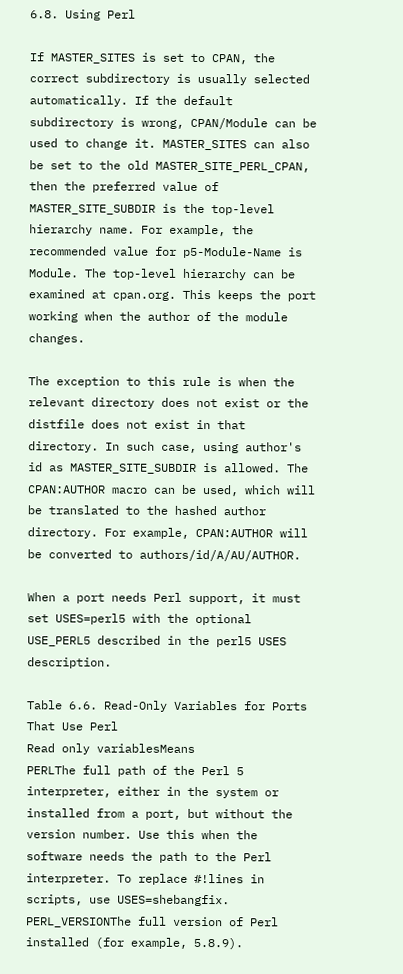6.8. Using Perl

If MASTER_SITES is set to CPAN, the correct subdirectory is usually selected automatically. If the default subdirectory is wrong, CPAN/Module can be used to change it. MASTER_SITES can also be set to the old MASTER_SITE_PERL_CPAN, then the preferred value of MASTER_SITE_SUBDIR is the top-level hierarchy name. For example, the recommended value for p5-Module-Name is Module. The top-level hierarchy can be examined at cpan.org. This keeps the port working when the author of the module changes.

The exception to this rule is when the relevant directory does not exist or the distfile does not exist in that directory. In such case, using author's id as MASTER_SITE_SUBDIR is allowed. The CPAN:AUTHOR macro can be used, which will be translated to the hashed author directory. For example, CPAN:AUTHOR will be converted to authors/id/A/AU/AUTHOR.

When a port needs Perl support, it must set USES=perl5 with the optional USE_PERL5 described in the perl5 USES description.

Table 6.6. Read-Only Variables for Ports That Use Perl
Read only variablesMeans
PERLThe full path of the Perl 5 interpreter, either in the system or installed from a port, but without the version number. Use this when the software needs the path to the Perl interpreter. To replace #!lines in scripts, use USES=shebangfix.
PERL_VERSIONThe full version of Perl installed (for example, 5.8.9).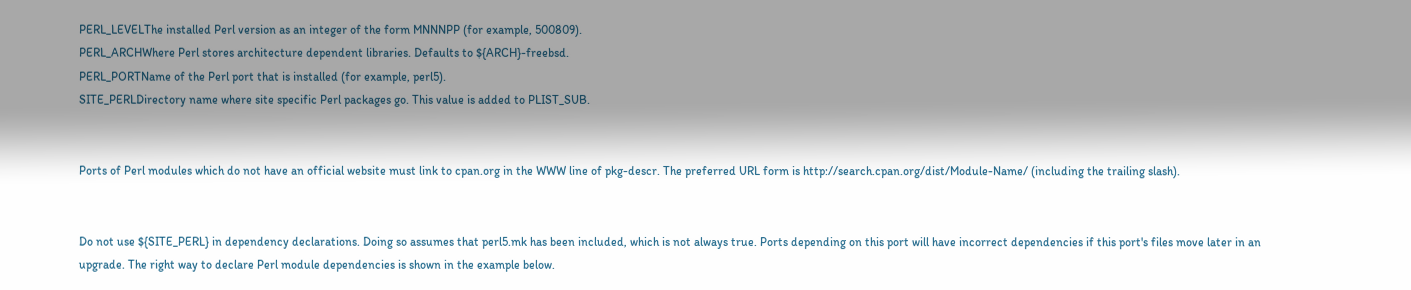PERL_LEVELThe installed Perl version as an integer of the form MNNNPP (for example, 500809).
PERL_ARCHWhere Perl stores architecture dependent libraries. Defaults to ${ARCH}-freebsd.
PERL_PORTName of the Perl port that is installed (for example, perl5).
SITE_PERLDirectory name where site specific Perl packages go. This value is added to PLIST_SUB.


Ports of Perl modules which do not have an official website must link to cpan.org in the WWW line of pkg-descr. The preferred URL form is http://search.cpan.org/dist/Module-Name/ (including the trailing slash).


Do not use ${SITE_PERL} in dependency declarations. Doing so assumes that perl5.mk has been included, which is not always true. Ports depending on this port will have incorrect dependencies if this port's files move later in an upgrade. The right way to declare Perl module dependencies is shown in the example below.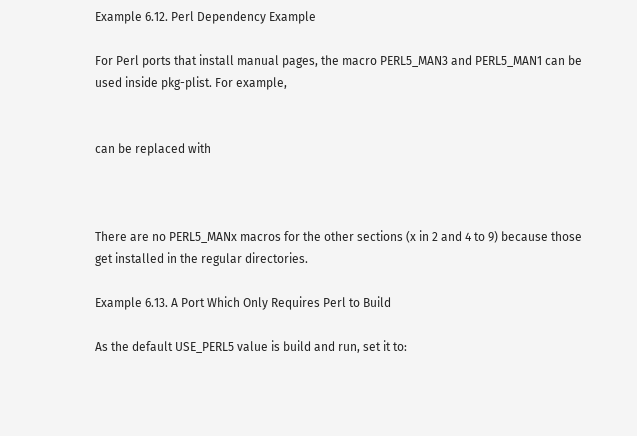Example 6.12. Perl Dependency Example

For Perl ports that install manual pages, the macro PERL5_MAN3 and PERL5_MAN1 can be used inside pkg-plist. For example,


can be replaced with



There are no PERL5_MANx macros for the other sections (x in 2 and 4 to 9) because those get installed in the regular directories.

Example 6.13. A Port Which Only Requires Perl to Build

As the default USE_PERL5 value is build and run, set it to: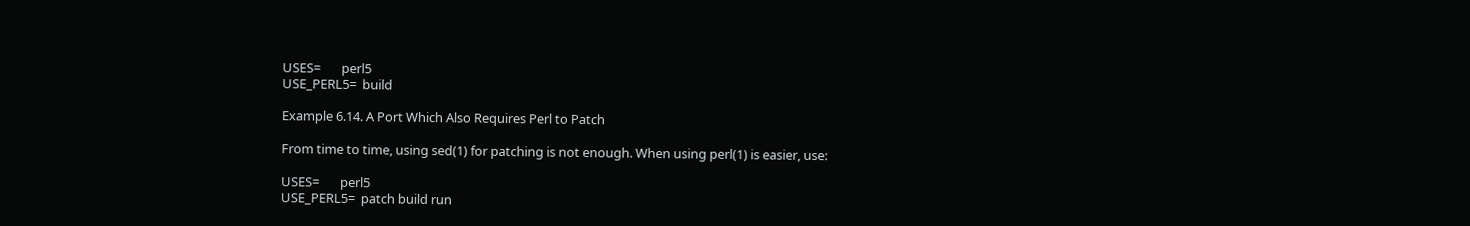USES=       perl5
USE_PERL5=  build

Example 6.14. A Port Which Also Requires Perl to Patch

From time to time, using sed(1) for patching is not enough. When using perl(1) is easier, use:

USES=       perl5
USE_PERL5=  patch build run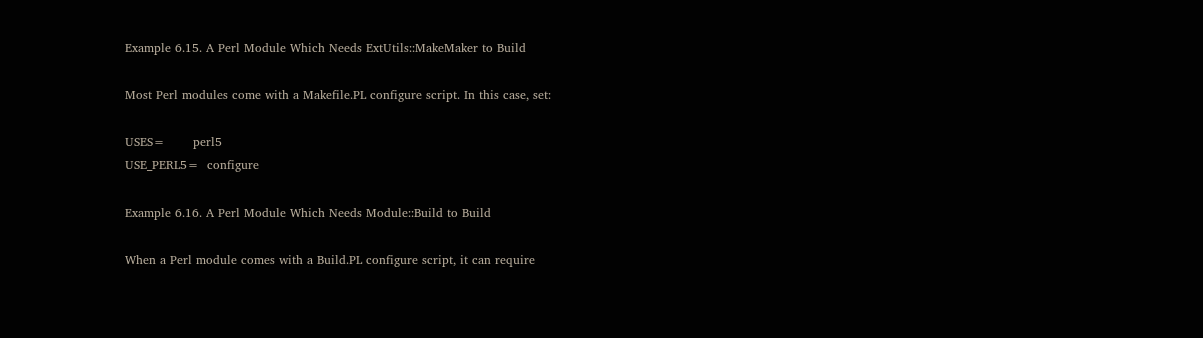Example 6.15. A Perl Module Which Needs ExtUtils::MakeMaker to Build

Most Perl modules come with a Makefile.PL configure script. In this case, set:

USES=       perl5
USE_PERL5=  configure

Example 6.16. A Perl Module Which Needs Module::Build to Build

When a Perl module comes with a Build.PL configure script, it can require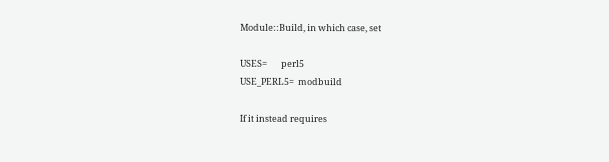Module::Build, in which case, set

USES=       perl5
USE_PERL5=  modbuild

If it instead requires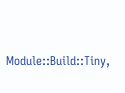Module::Build::Tiny,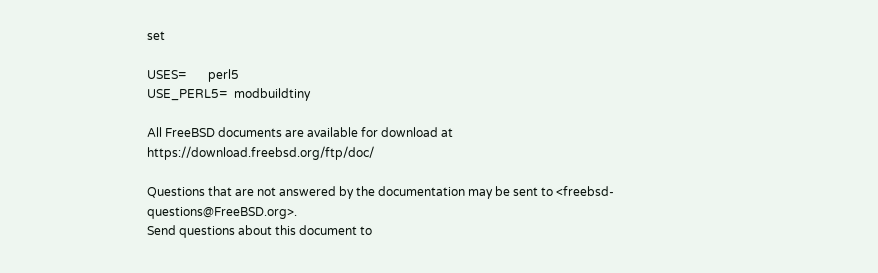set

USES=       perl5
USE_PERL5=  modbuildtiny

All FreeBSD documents are available for download at https://download.freebsd.org/ftp/doc/

Questions that are not answered by the documentation may be sent to <freebsd-questions@FreeBSD.org>.
Send questions about this document to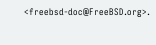<freebsd-doc@FreeBSD.org>.